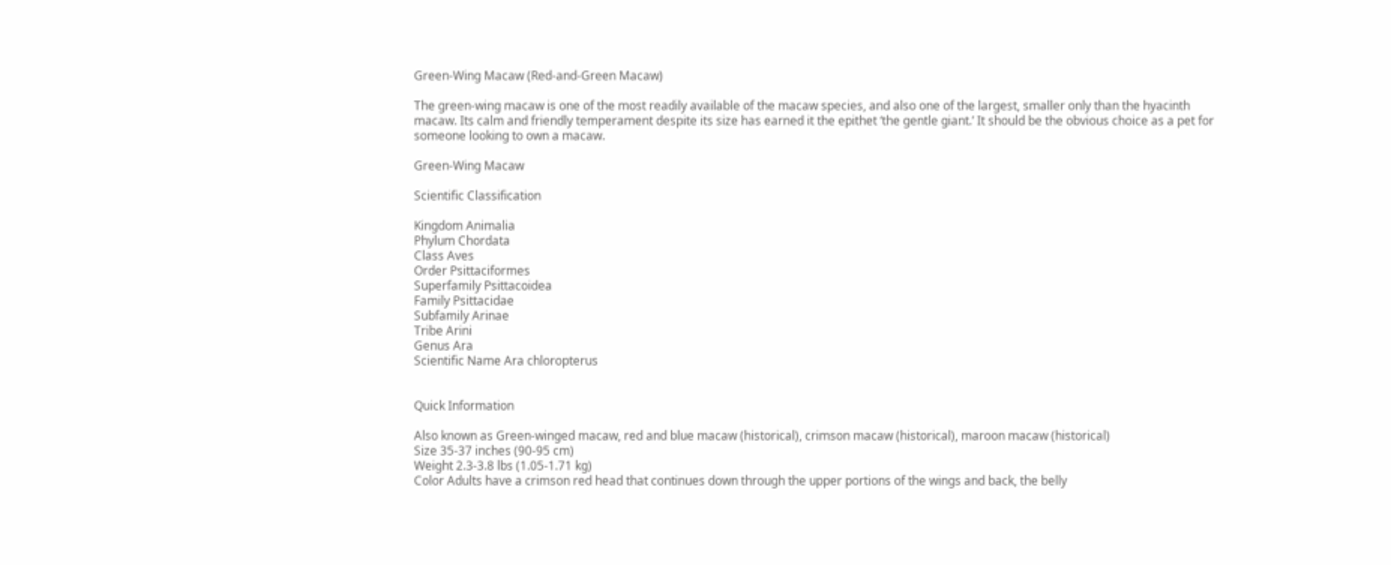Green-Wing Macaw (Red-and-Green Macaw)

The green-wing macaw is one of the most readily available of the macaw species, and also one of the largest, smaller only than the hyacinth macaw. Its calm and friendly temperament despite its size has earned it the epithet ‘the gentle giant.’ It should be the obvious choice as a pet for someone looking to own a macaw.

Green-Wing Macaw

Scientific Classification

Kingdom Animalia
Phylum Chordata
Class Aves
Order Psittaciformes
Superfamily Psittacoidea
Family Psittacidae
Subfamily Arinae
Tribe Arini
Genus Ara
Scientific Name Ara chloropterus


Quick Information

Also known as Green-winged macaw, red and blue macaw (historical), crimson macaw (historical), maroon macaw (historical)
Size 35-37 inches (90-95 cm)
Weight 2.3-3.8 lbs (1.05-1.71 kg)
Color Adults have a crimson red head that continues down through the upper portions of the wings and back, the belly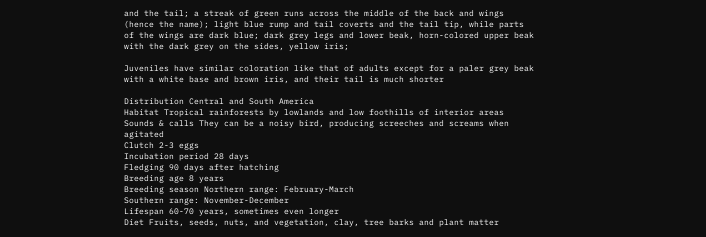and the tail; a streak of green runs across the middle of the back and wings (hence the name); light blue rump and tail coverts and the tail tip, while parts of the wings are dark blue; dark grey legs and lower beak, horn-colored upper beak with the dark grey on the sides, yellow iris;

Juveniles have similar coloration like that of adults except for a paler grey beak with a white base and brown iris, and their tail is much shorter

Distribution Central and South America
Habitat Tropical rainforests by lowlands and low foothills of interior areas
Sounds & calls They can be a noisy bird, producing screeches and screams when agitated
Clutch 2-3 eggs
Incubation period 28 days
Fledging 90 days after hatching
Breeding age 8 years
Breeding season Northern range: February-March
Southern range: November-December
Lifespan 60-70 years, sometimes even longer
Diet Fruits, seeds, nuts, and vegetation, clay, tree barks and plant matter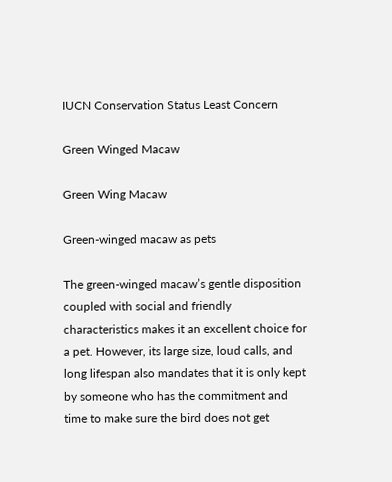IUCN Conservation Status Least Concern

Green Winged Macaw

Green Wing Macaw

Green-winged macaw as pets

The green-winged macaw’s gentle disposition coupled with social and friendly characteristics makes it an excellent choice for a pet. However, its large size, loud calls, and long lifespan also mandates that it is only kept by someone who has the commitment and time to make sure the bird does not get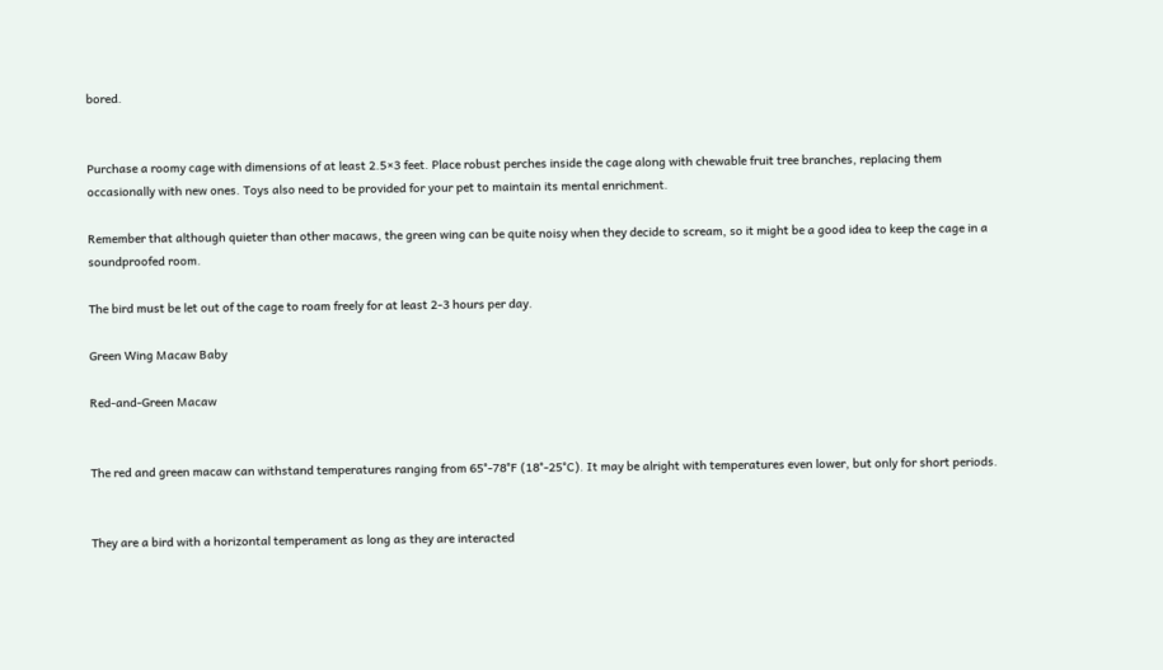bored.


Purchase a roomy cage with dimensions of at least 2.5×3 feet. Place robust perches inside the cage along with chewable fruit tree branches, replacing them occasionally with new ones. Toys also need to be provided for your pet to maintain its mental enrichment.

Remember that although quieter than other macaws, the green wing can be quite noisy when they decide to scream, so it might be a good idea to keep the cage in a soundproofed room.

The bird must be let out of the cage to roam freely for at least 2-3 hours per day.

Green Wing Macaw Baby

Red-and-Green Macaw


The red and green macaw can withstand temperatures ranging from 65°-78°F (18°-25°C). It may be alright with temperatures even lower, but only for short periods.


They are a bird with a horizontal temperament as long as they are interacted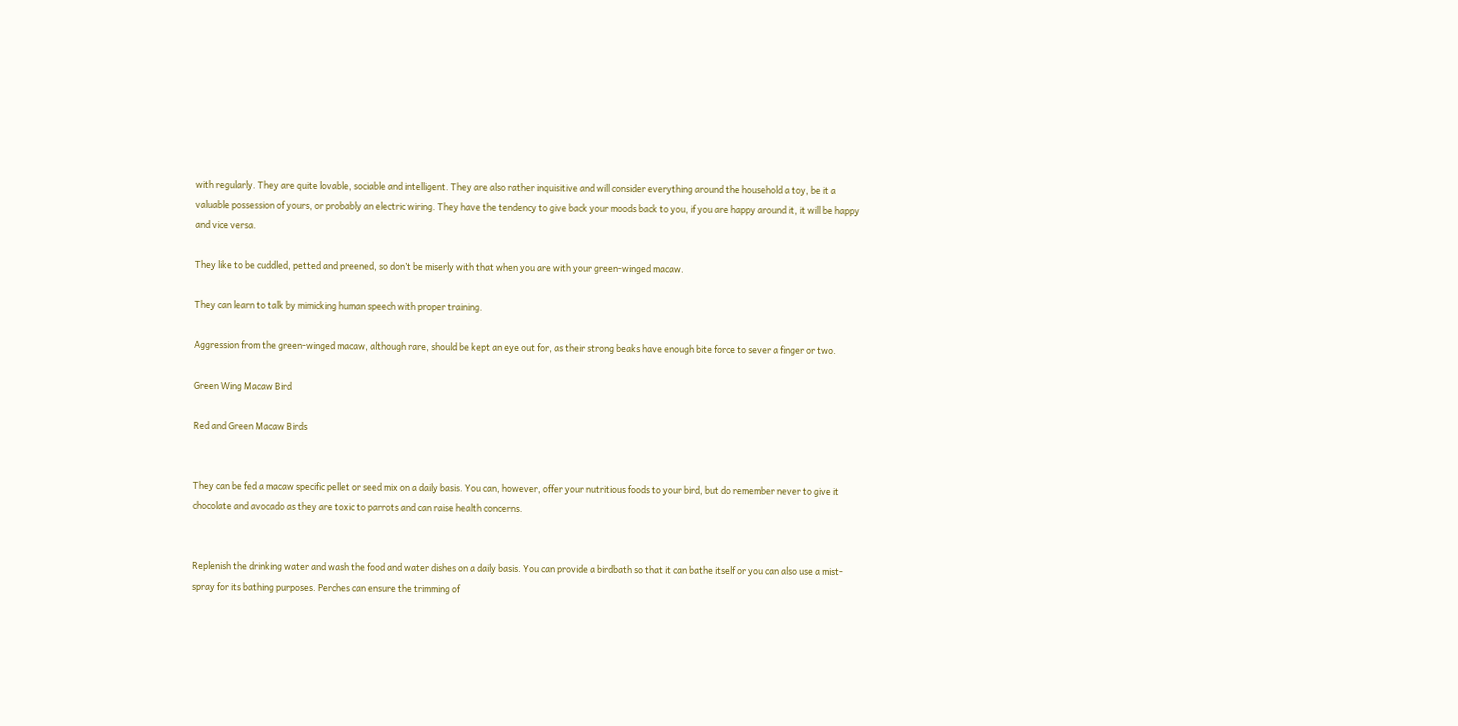with regularly. They are quite lovable, sociable and intelligent. They are also rather inquisitive and will consider everything around the household a toy, be it a valuable possession of yours, or probably an electric wiring. They have the tendency to give back your moods back to you, if you are happy around it, it will be happy and vice versa.

They like to be cuddled, petted and preened, so don’t be miserly with that when you are with your green-winged macaw.

They can learn to talk by mimicking human speech with proper training.

Aggression from the green-winged macaw, although rare, should be kept an eye out for, as their strong beaks have enough bite force to sever a finger or two.

Green Wing Macaw Bird

Red and Green Macaw Birds


They can be fed a macaw specific pellet or seed mix on a daily basis. You can, however, offer your nutritious foods to your bird, but do remember never to give it chocolate and avocado as they are toxic to parrots and can raise health concerns.


Replenish the drinking water and wash the food and water dishes on a daily basis. You can provide a birdbath so that it can bathe itself or you can also use a mist-spray for its bathing purposes. Perches can ensure the trimming of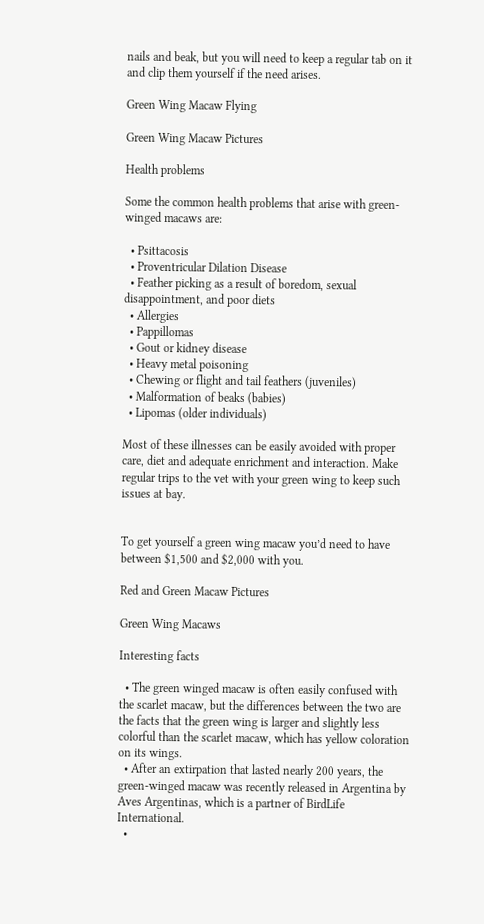nails and beak, but you will need to keep a regular tab on it and clip them yourself if the need arises.

Green Wing Macaw Flying

Green Wing Macaw Pictures

Health problems

Some the common health problems that arise with green-winged macaws are:

  • Psittacosis
  • Proventricular Dilation Disease
  • Feather picking as a result of boredom, sexual disappointment, and poor diets
  • Allergies
  • Pappillomas
  • Gout or kidney disease
  • Heavy metal poisoning
  • Chewing or flight and tail feathers (juveniles)
  • Malformation of beaks (babies)
  • Lipomas (older individuals)

Most of these illnesses can be easily avoided with proper care, diet and adequate enrichment and interaction. Make regular trips to the vet with your green wing to keep such issues at bay.


To get yourself a green wing macaw you’d need to have between $1,500 and $2,000 with you.

Red and Green Macaw Pictures

Green Wing Macaws

Interesting facts

  • The green winged macaw is often easily confused with the scarlet macaw, but the differences between the two are the facts that the green wing is larger and slightly less colorful than the scarlet macaw, which has yellow coloration on its wings.
  • After an extirpation that lasted nearly 200 years, the green-winged macaw was recently released in Argentina by Aves Argentinas, which is a partner of BirdLife International.
  •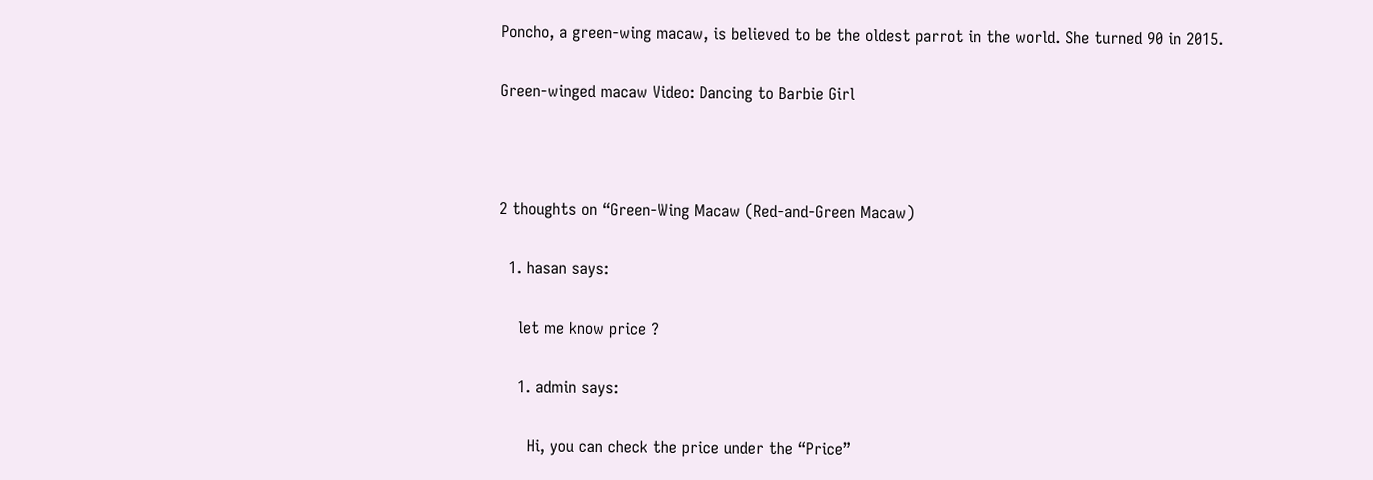Poncho, a green-wing macaw, is believed to be the oldest parrot in the world. She turned 90 in 2015.

Green-winged macaw Video: Dancing to Barbie Girl



2 thoughts on “Green-Wing Macaw (Red-and-Green Macaw)

  1. hasan says:

    let me know price ?

    1. admin says:

      Hi, you can check the price under the “Price”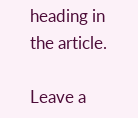heading in the article.

Leave a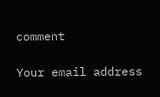comment

Your email address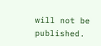will not be published.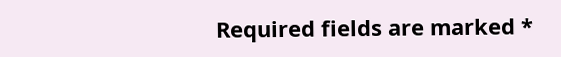Required fields are marked *